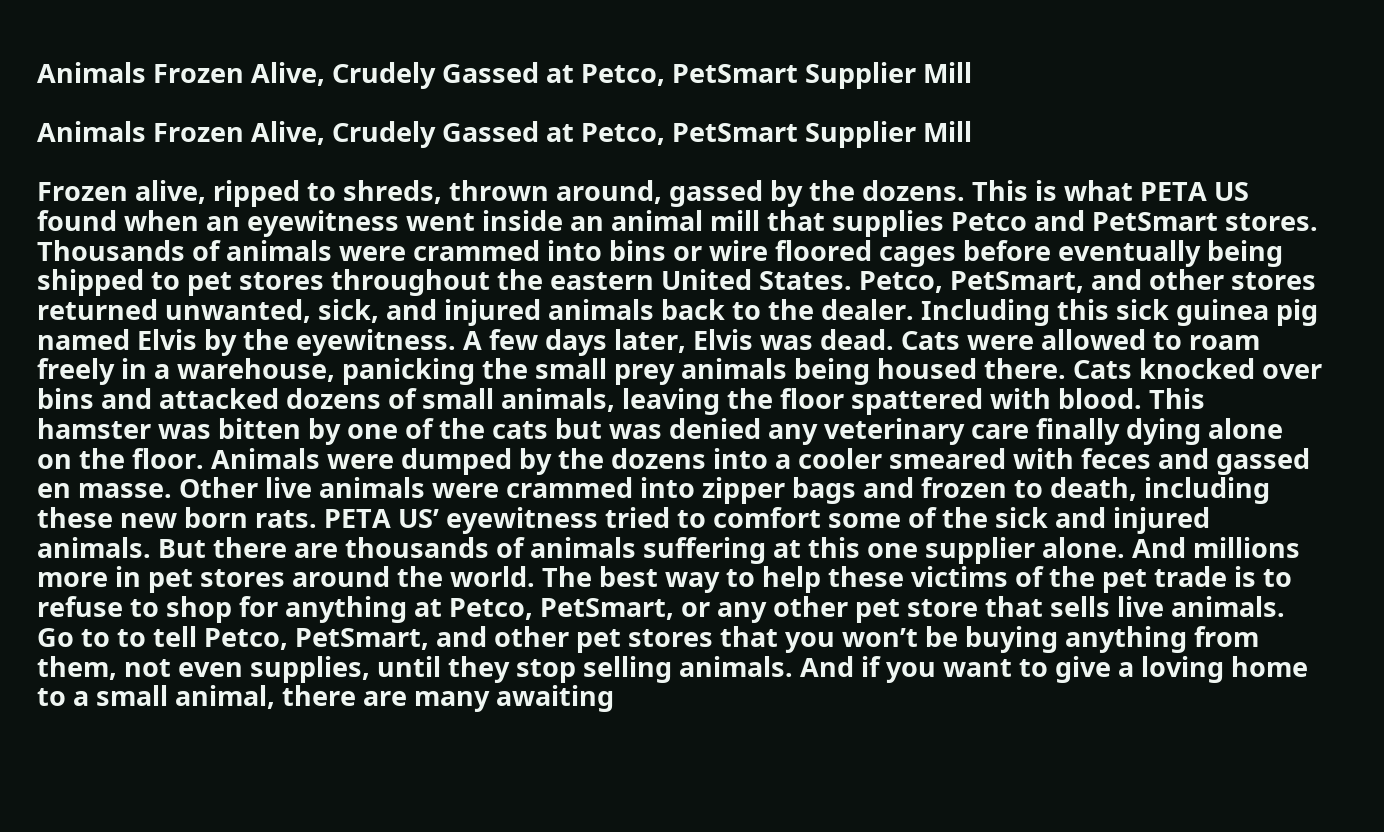Animals Frozen Alive, Crudely Gassed at Petco, PetSmart Supplier Mill

Animals Frozen Alive, Crudely Gassed at Petco, PetSmart Supplier Mill

Frozen alive, ripped to shreds, thrown around, gassed by the dozens. This is what PETA US found when an eyewitness went inside an animal mill that supplies Petco and PetSmart stores. Thousands of animals were crammed into bins or wire floored cages before eventually being shipped to pet stores throughout the eastern United States. Petco, PetSmart, and other stores returned unwanted, sick, and injured animals back to the dealer. Including this sick guinea pig named Elvis by the eyewitness. A few days later, Elvis was dead. Cats were allowed to roam freely in a warehouse, panicking the small prey animals being housed there. Cats knocked over bins and attacked dozens of small animals, leaving the floor spattered with blood. This hamster was bitten by one of the cats but was denied any veterinary care finally dying alone on the floor. Animals were dumped by the dozens into a cooler smeared with feces and gassed en masse. Other live animals were crammed into zipper bags and frozen to death, including these new born rats. PETA US’ eyewitness tried to comfort some of the sick and injured animals. But there are thousands of animals suffering at this one supplier alone. And millions more in pet stores around the world. The best way to help these victims of the pet trade is to refuse to shop for anything at Petco, PetSmart, or any other pet store that sells live animals. Go to to tell Petco, PetSmart, and other pet stores that you won’t be buying anything from them, not even supplies, until they stop selling animals. And if you want to give a loving home to a small animal, there are many awaiting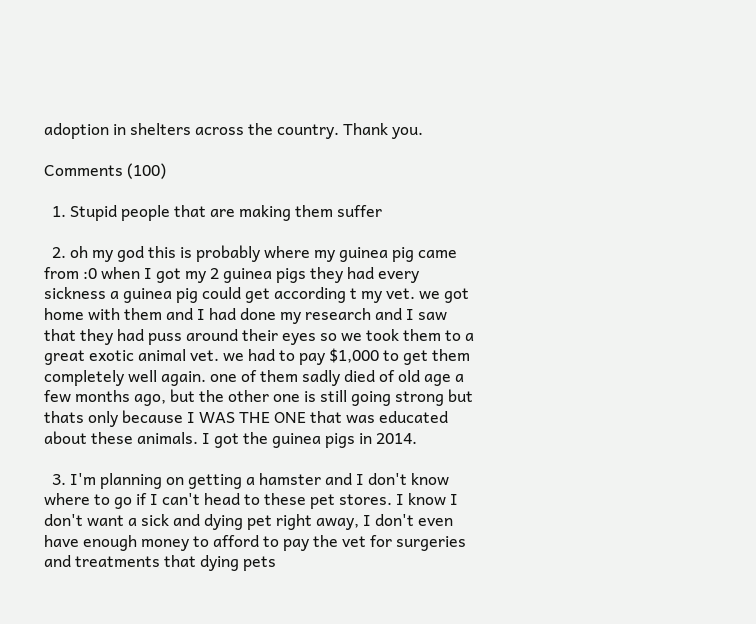adoption in shelters across the country. Thank you.

Comments (100)

  1. Stupid people that are making them suffer

  2. oh my god this is probably where my guinea pig came from :0 when I got my 2 guinea pigs they had every sickness a guinea pig could get according t my vet. we got home with them and I had done my research and I saw that they had puss around their eyes so we took them to a great exotic animal vet. we had to pay $1,000 to get them completely well again. one of them sadly died of old age a few months ago, but the other one is still going strong but thats only because I WAS THE ONE that was educated about these animals. I got the guinea pigs in 2014.

  3. I'm planning on getting a hamster and I don't know where to go if I can't head to these pet stores. I know I don't want a sick and dying pet right away, I don't even have enough money to afford to pay the vet for surgeries and treatments that dying pets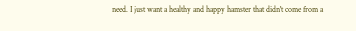need. I just want a healthy and happy hamster that didn't come from a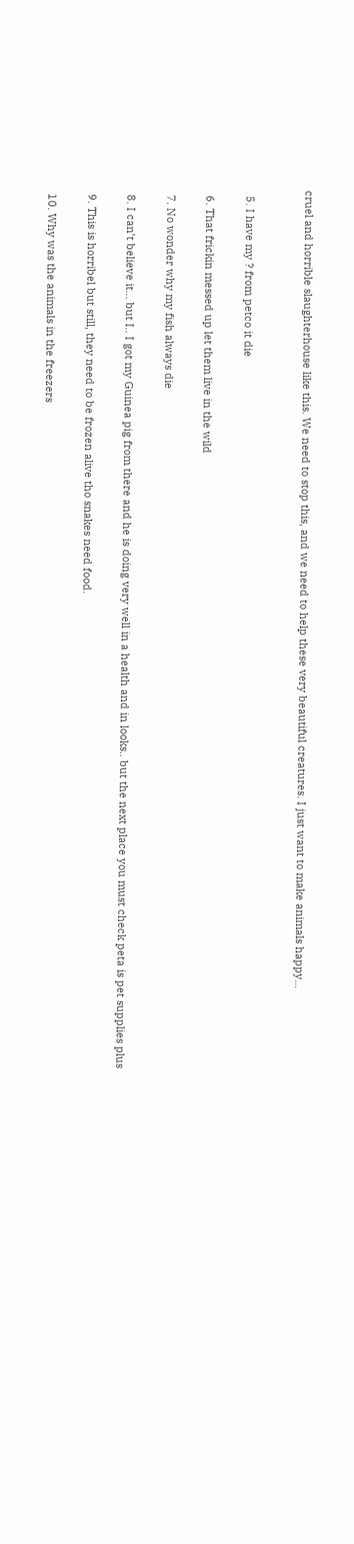cruel and horrible slaughterhouse like this. We need to stop this, and we need to help these very beautiful creatures. I just want to make animals happy…


  5. I have my ? from petco it die

  6. That frickin messed up let them live in the wild

  7. No wonder why my fish always die

  8. I can’t believe it… but I.. I got my Guinea pig from there and he is doing very well in a health and in looks.. but the next place you must check peta is pet supplies plus

  9. This is horribel but still, they need to be frozen alive tho snakes need food.

  10. Why was the animals in the freezers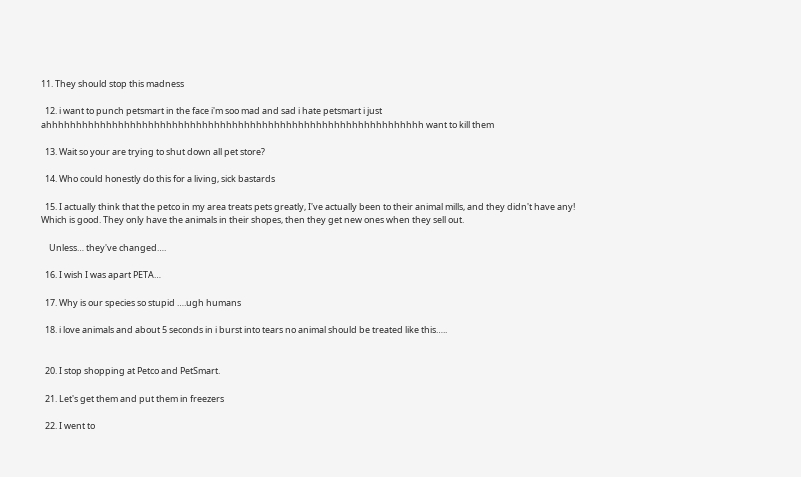11. They should stop this madness

  12. i want to punch petsmart in the face i'm soo mad and sad i hate petsmart i just ahhhhhhhhhhhhhhhhhhhhhhhhhhhhhhhhhhhhhhhhhhhhhhhhhhhhhhhhhhhhhhh want to kill them

  13. Wait so your are trying to shut down all pet store?

  14. Who could honestly do this for a living, sick bastards

  15. I actually think that the petco in my area treats pets greatly, I've actually been to their animal mills, and they didn't have any! Which is good. They only have the animals in their shopes, then they get new ones when they sell out.

    Unless… they've changed….

  16. I wish I was apart PETA…

  17. Why is our species so stupid ….ugh humans

  18. i love animals and about 5 seconds in i burst into tears no animal should be treated like this…..


  20. I stop shopping at Petco and PetSmart.

  21. Let's get them and put them in freezers

  22. I went to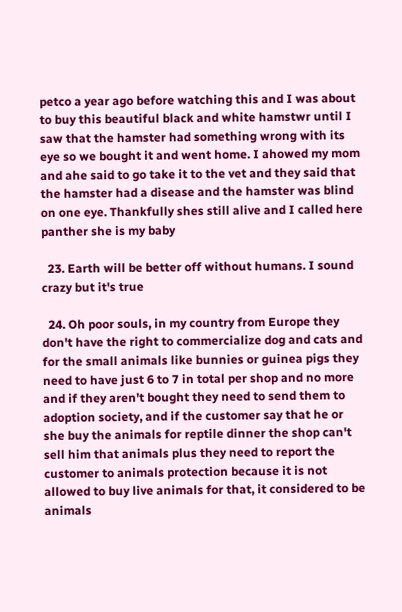petco a year ago before watching this and I was about to buy this beautiful black and white hamstwr until I saw that the hamster had something wrong with its eye so we bought it and went home. I ahowed my mom and ahe said to go take it to the vet and they said that the hamster had a disease and the hamster was blind on one eye. Thankfully shes still alive and I called here panther she is my baby

  23. Earth will be better off without humans. I sound crazy but it's true

  24. Oh poor souls, in my country from Europe they don't have the right to commercialize dog and cats and for the small animals like bunnies or guinea pigs they need to have just 6 to 7 in total per shop and no more and if they aren't bought they need to send them to adoption society, and if the customer say that he or she buy the animals for reptile dinner the shop can't sell him that animals plus they need to report the customer to animals protection because it is not allowed to buy live animals for that, it considered to be animals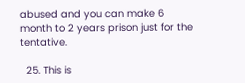abused and you can make 6 month to 2 years prison just for the tentative.

  25. This is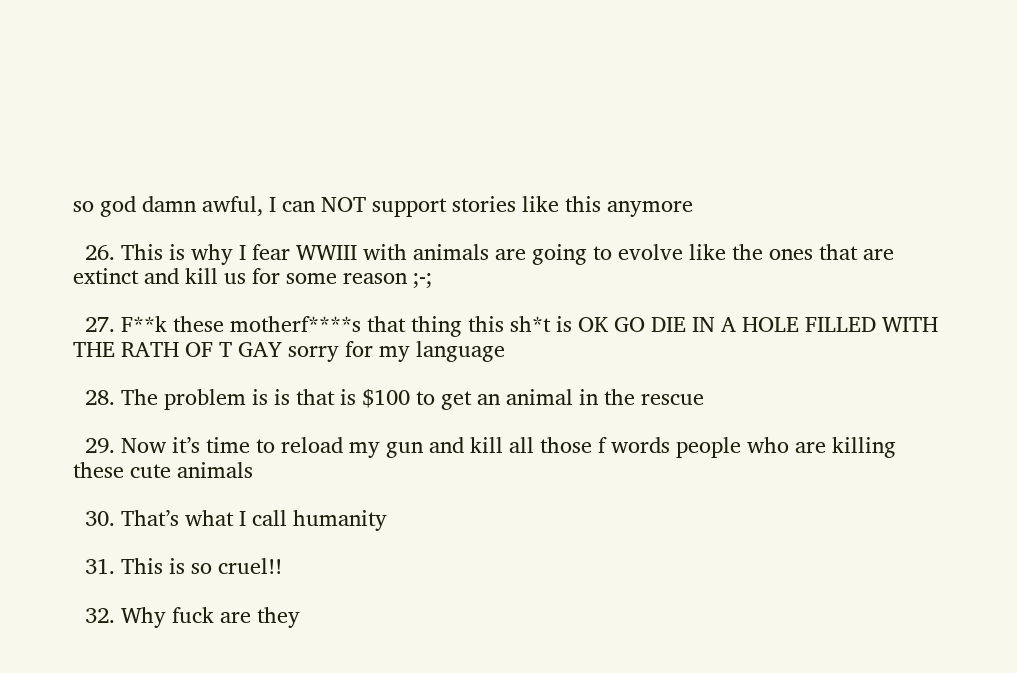so god damn awful, I can NOT support stories like this anymore

  26. This is why I fear WWIII with animals are going to evolve like the ones that are extinct and kill us for some reason ;-;

  27. F**k these motherf****s that thing this sh*t is OK GO DIE IN A HOLE FILLED WITH THE RATH OF T GAY sorry for my language

  28. The problem is is that is $100 to get an animal in the rescue

  29. Now it’s time to reload my gun and kill all those f words people who are killing these cute animals

  30. That’s what I call humanity

  31. This is so cruel!!

  32. Why fuck are they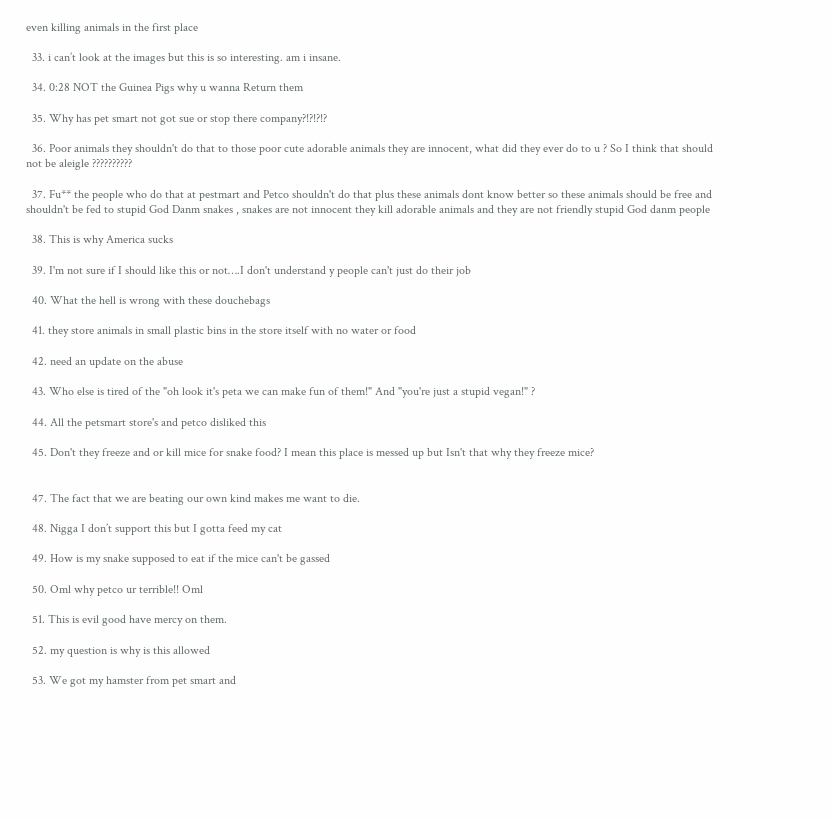even killing animals in the first place

  33. i can’t look at the images but this is so interesting. am i insane.

  34. 0:28 NOT the Guinea Pigs why u wanna Return them

  35. Why has pet smart not got sue or stop there company?!?!?!?

  36. Poor animals they shouldn't do that to those poor cute adorable animals they are innocent, what did they ever do to u ? So I think that should not be aleigle ??????????

  37. Fu** the people who do that at pestmart and Petco shouldn't do that plus these animals dont know better so these animals should be free and shouldn't be fed to stupid God Danm snakes , snakes are not innocent they kill adorable animals and they are not friendly stupid God danm people

  38. This is why America sucks

  39. I'm not sure if I should like this or not….I don't understand y people can't just do their job

  40. What the hell is wrong with these douchebags

  41. they store animals in small plastic bins in the store itself with no water or food

  42. need an update on the abuse

  43. Who else is tired of the "oh look it's peta we can make fun of them!" And "you're just a stupid vegan!" ?

  44. All the petsmart store's and petco disliked this

  45. Don't they freeze and or kill mice for snake food? I mean this place is messed up but Isn't that why they freeze mice?


  47. The fact that we are beating our own kind makes me want to die.

  48. Nigga I don’t support this but I gotta feed my cat

  49. How is my snake supposed to eat if the mice can't be gassed

  50. Oml why petco ur terrible!! Oml

  51. This is evil good have mercy on them.

  52. my question is why is this allowed

  53. We got my hamster from pet smart and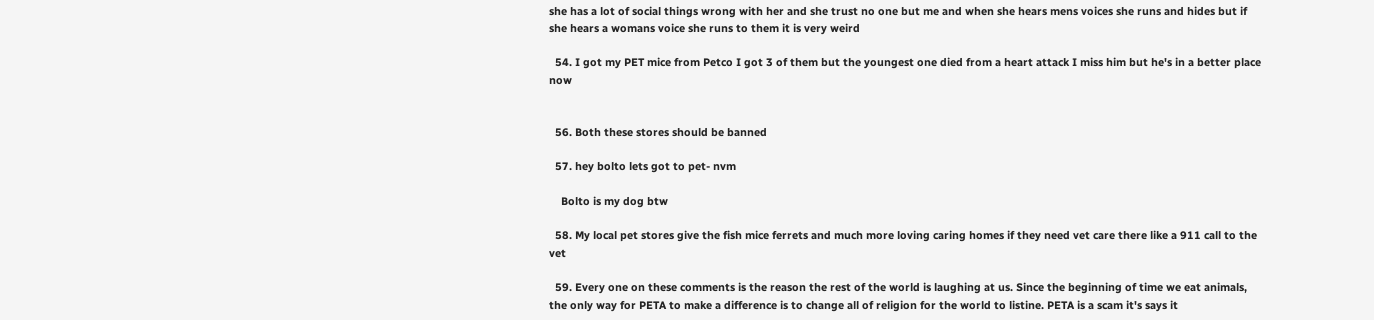she has a lot of social things wrong with her and she trust no one but me and when she hears mens voices she runs and hides but if she hears a womans voice she runs to them it is very weird

  54. I got my PET mice from Petco I got 3 of them but the youngest one died from a heart attack I miss him but he's in a better place now


  56. Both these stores should be banned

  57. hey bolto lets got to pet- nvm

    Bolto is my dog btw

  58. My local pet stores give the fish mice ferrets and much more loving caring homes if they need vet care there like a 911 call to the vet

  59. Every one on these comments is the reason the rest of the world is laughing at us. Since the beginning of time we eat animals, the only way for PETA to make a difference is to change all of religion for the world to listine. PETA is a scam it's says it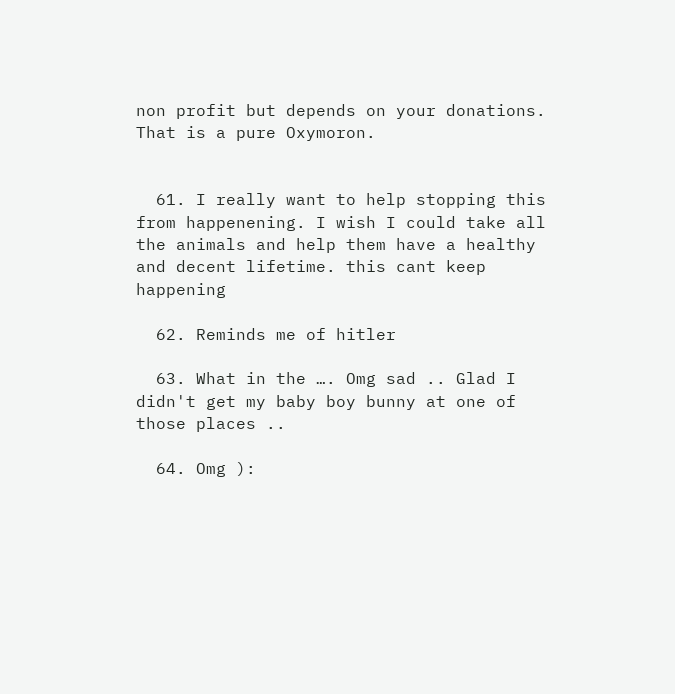non profit but depends on your donations. That is a pure Oxymoron.


  61. I really want to help stopping this from happenening. I wish I could take all the animals and help them have a healthy and decent lifetime. this cant keep happening

  62. Reminds me of hitler

  63. What in the …. Omg sad .. Glad I didn't get my baby boy bunny at one of those places ..

  64. Omg ):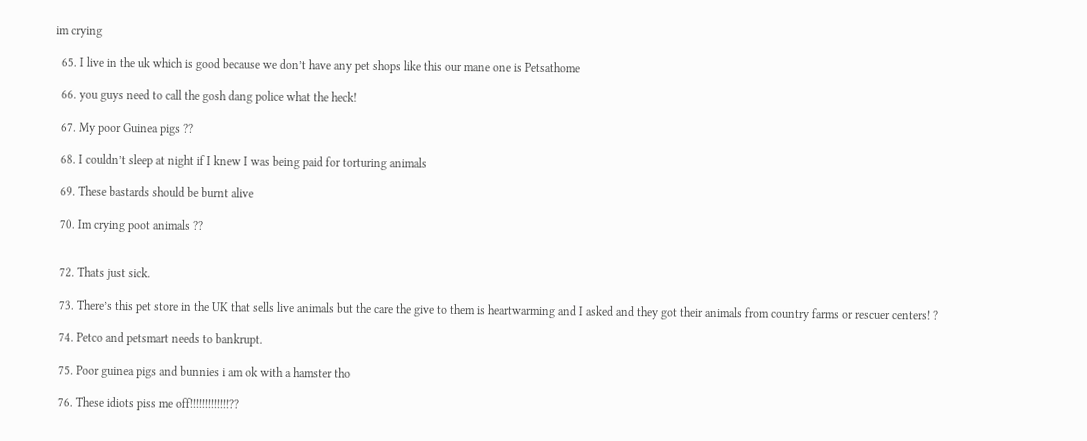im crying

  65. I live in the uk which is good because we don’t have any pet shops like this our mane one is Petsathome

  66. you guys need to call the gosh dang police what the heck!

  67. My poor Guinea pigs ??

  68. I couldn’t sleep at night if I knew I was being paid for torturing animals

  69. These bastards should be burnt alive

  70. Im crying poot animals ??


  72. Thats just sick.

  73. There’s this pet store in the UK that sells live animals but the care the give to them is heartwarming and I asked and they got their animals from country farms or rescuer centers! ?

  74. Petco and petsmart needs to bankrupt.

  75. Poor guinea pigs and bunnies i am ok with a hamster tho

  76. These idiots piss me off!!!!!!!!!!!!!??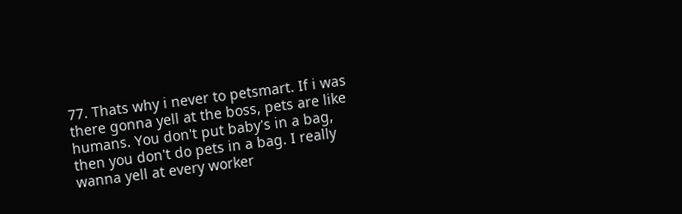77. Thats why i never to petsmart. If i was there gonna yell at the boss, pets are like humans. You don't put baby's in a bag, then you don't do pets in a bag. I really wanna yell at every worker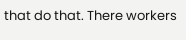that do that. There workers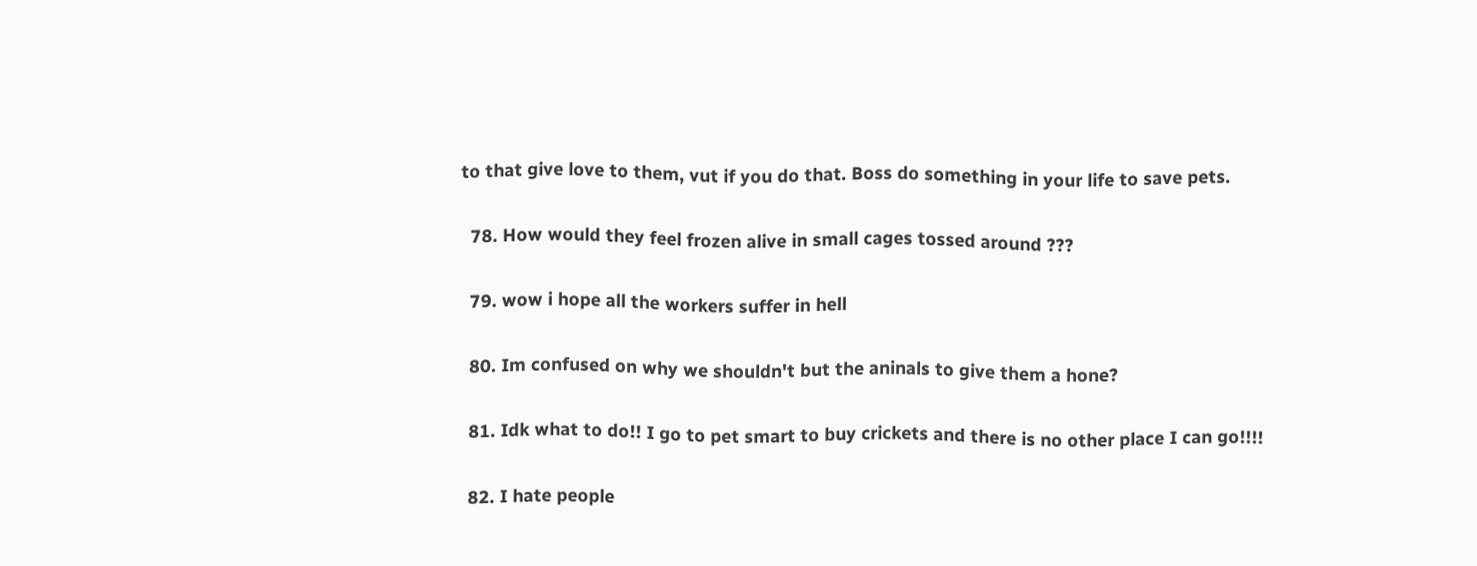to that give love to them, vut if you do that. Boss do something in your life to save pets.

  78. How would they feel frozen alive in small cages tossed around ???

  79. wow i hope all the workers suffer in hell

  80. Im confused on why we shouldn't but the aninals to give them a hone?

  81. Idk what to do!! I go to pet smart to buy crickets and there is no other place I can go!!!!

  82. I hate people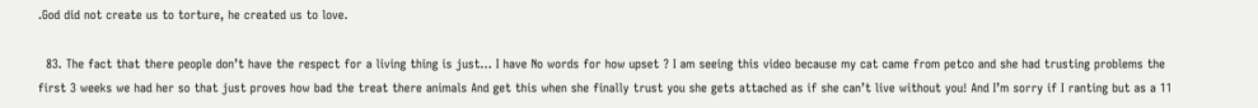.God did not create us to torture, he created us to love.

  83. The fact that there people don’t have the respect for a living thing is just… I have No words for how upset ? I am seeing this video because my cat came from petco and she had trusting problems the first 3 weeks we had her so that just proves how bad the treat there animals And get this when she finally trust you she gets attached as if she can’t live without you! And I’m sorry if I ranting but as a 11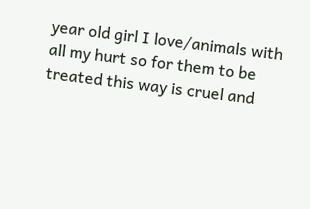year old girl I love/animals with all my hurt so for them to be treated this way is cruel and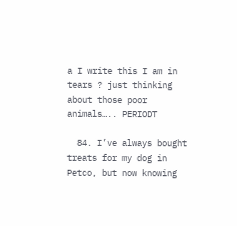a I write this I am in tears ? just thinking about those poor animals….. PERIODT

  84. I’ve always bought treats for my dog in Petco, but now knowing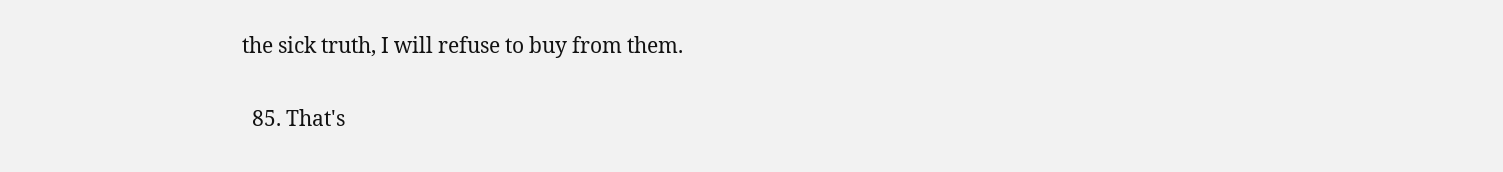the sick truth, I will refuse to buy from them.

  85. That's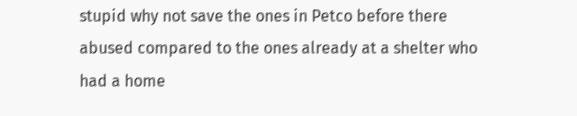stupid why not save the ones in Petco before there abused compared to the ones already at a shelter who had a home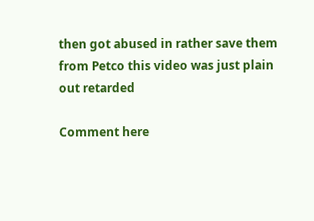then got abused in rather save them from Petco this video was just plain out retarded

Comment here